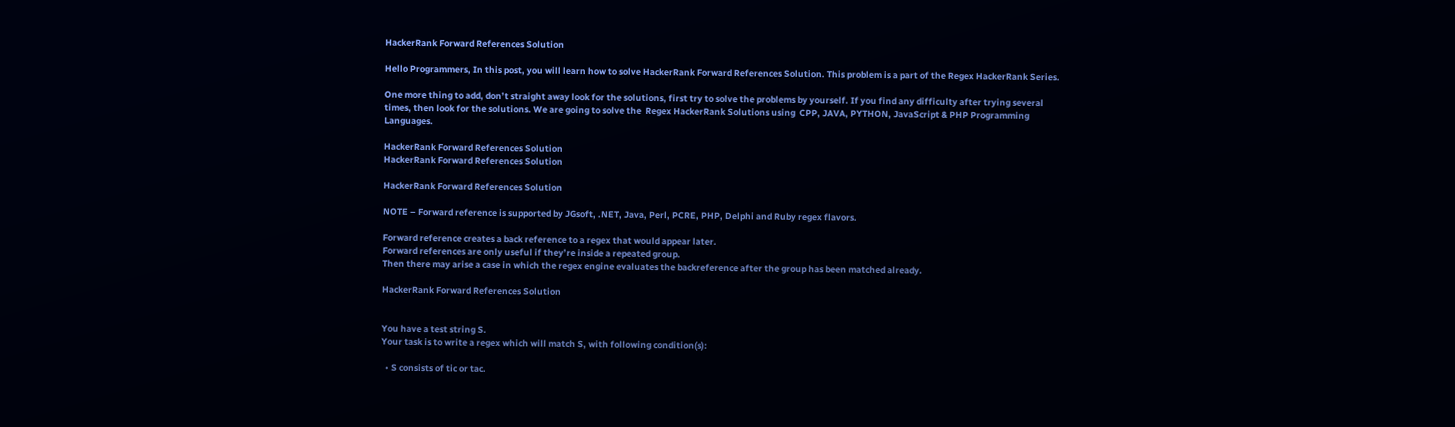HackerRank Forward References Solution

Hello Programmers, In this post, you will learn how to solve HackerRank Forward References Solution. This problem is a part of the Regex HackerRank Series.

One more thing to add, don’t straight away look for the solutions, first try to solve the problems by yourself. If you find any difficulty after trying several times, then look for the solutions. We are going to solve the  Regex HackerRank Solutions using  CPP, JAVA, PYTHON, JavaScript & PHP Programming Languages.

HackerRank Forward References Solution
HackerRank Forward References Solution

HackerRank Forward References Solution

NOTE – Forward reference is supported by JGsoft, .NET, Java, Perl, PCRE, PHP, Delphi and Ruby regex flavors.

Forward reference creates a back reference to a regex that would appear later.
Forward references are only useful if they’re inside a repeated group.
Then there may arise a case in which the regex engine evaluates the backreference after the group has been matched already.

HackerRank Forward References Solution


You have a test string S.
Your task is to write a regex which will match S, with following condition(s):

  • S consists of tic or tac.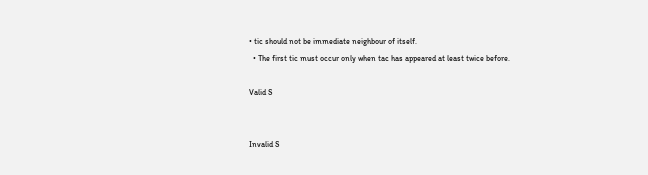• tic should not be immediate neighbour of itself.
  • The first tic must occur only when tac has appeared at least twice before.

Valid S


Invalid S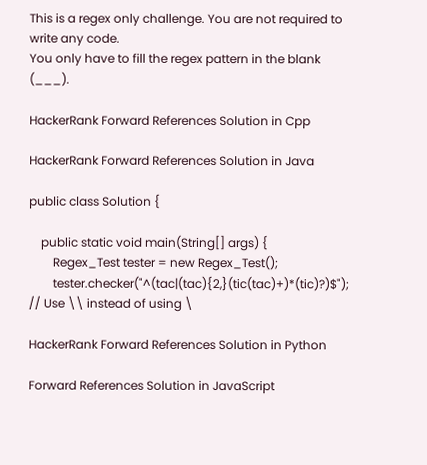This is a regex only challenge. You are not required to write any code.
You only have to fill the regex pattern in the blank (___).

HackerRank Forward References Solution in Cpp

HackerRank Forward References Solution in Java

public class Solution {

    public static void main(String[] args) {
        Regex_Test tester = new Regex_Test();
        tester.checker("^(tac|(tac){2,}(tic(tac)+)*(tic)?)$"); // Use \\ instead of using \

HackerRank Forward References Solution in Python

Forward References Solution in JavaScript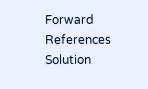Forward References Solution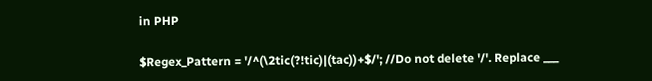in PHP

$Regex_Pattern = '/^(\2tic(?!tic)|(tac))+$/'; //Do not delete '/'. Replace ___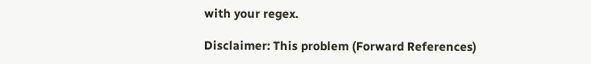with your regex.

Disclaimer: This problem (Forward References)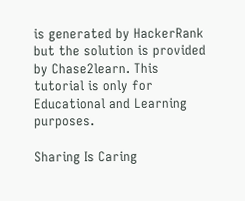is generated by HackerRank but the solution is provided by Chase2learn. This tutorial is only for Educational and Learning purposes.

Sharing Is Caring